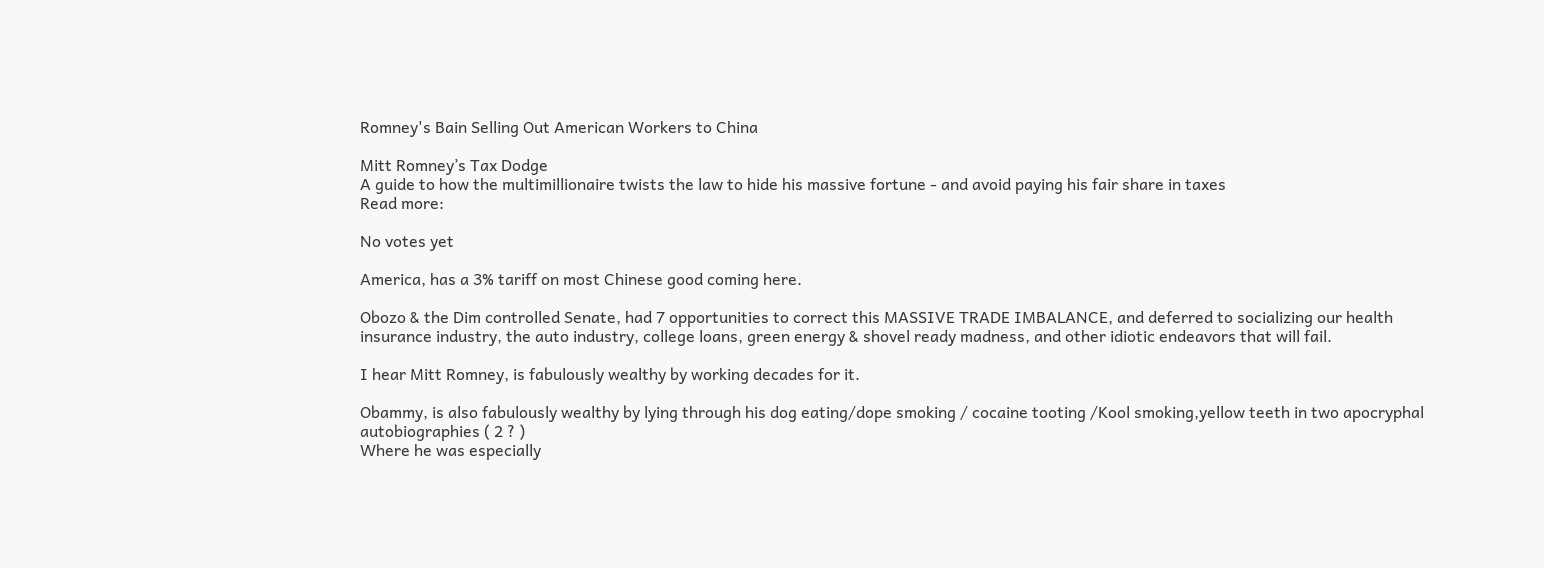Romney's Bain Selling Out American Workers to China

Mitt Romney’s Tax Dodge
A guide to how the multimillionaire twists the law to hide his massive fortune - and avoid paying his fair share in taxes
Read more:

No votes yet

America, has a 3% tariff on most Chinese good coming here.

Obozo & the Dim controlled Senate, had 7 opportunities to correct this MASSIVE TRADE IMBALANCE, and deferred to socializing our health insurance industry, the auto industry, college loans, green energy & shovel ready madness, and other idiotic endeavors that will fail.

I hear Mitt Romney, is fabulously wealthy by working decades for it.

Obammy, is also fabulously wealthy by lying through his dog eating/dope smoking / cocaine tooting /Kool smoking,yellow teeth in two apocryphal autobiographies ( 2 ? )
Where he was especially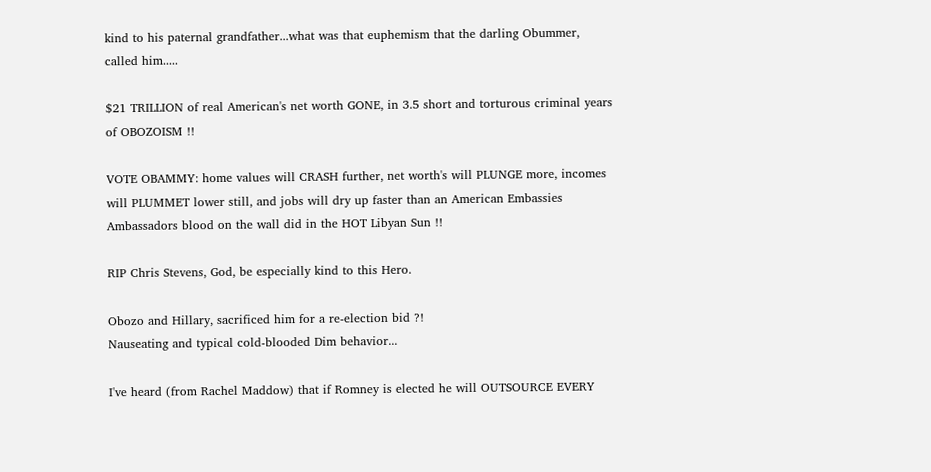kind to his paternal grandfather...what was that euphemism that the darling Obummer, called him.....

$21 TRILLION of real American's net worth GONE, in 3.5 short and torturous criminal years of OBOZOISM !!

VOTE OBAMMY: home values will CRASH further, net worth's will PLUNGE more, incomes will PLUMMET lower still, and jobs will dry up faster than an American Embassies Ambassadors blood on the wall did in the HOT Libyan Sun !!

RIP Chris Stevens, God, be especially kind to this Hero.

Obozo and Hillary, sacrificed him for a re-election bid ?!
Nauseating and typical cold-blooded Dim behavior...

I've heard (from Rachel Maddow) that if Romney is elected he will OUTSOURCE EVERY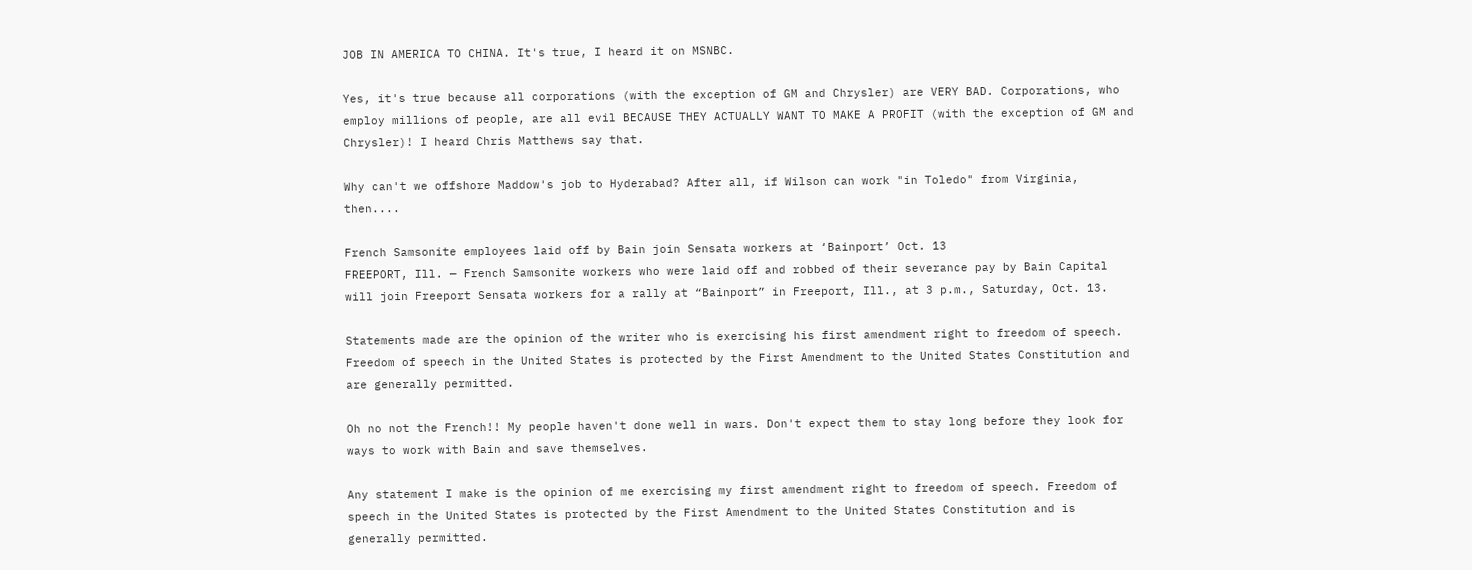JOB IN AMERICA TO CHINA. It's true, I heard it on MSNBC.

Yes, it's true because all corporations (with the exception of GM and Chrysler) are VERY BAD. Corporations, who employ millions of people, are all evil BECAUSE THEY ACTUALLY WANT TO MAKE A PROFIT (with the exception of GM and Chrysler)! I heard Chris Matthews say that.

Why can't we offshore Maddow's job to Hyderabad? After all, if Wilson can work "in Toledo" from Virginia, then....

French Samsonite employees laid off by Bain join Sensata workers at ‘Bainport’ Oct. 13
FREEPORT, Ill. — French Samsonite workers who were laid off and robbed of their severance pay by Bain Capital will join Freeport Sensata workers for a rally at “Bainport” in Freeport, Ill., at 3 p.m., Saturday, Oct. 13.

Statements made are the opinion of the writer who is exercising his first amendment right to freedom of speech. Freedom of speech in the United States is protected by the First Amendment to the United States Constitution and are generally permitted.

Oh no not the French!! My people haven't done well in wars. Don't expect them to stay long before they look for ways to work with Bain and save themselves.

Any statement I make is the opinion of me exercising my first amendment right to freedom of speech. Freedom of speech in the United States is protected by the First Amendment to the United States Constitution and is generally permitted.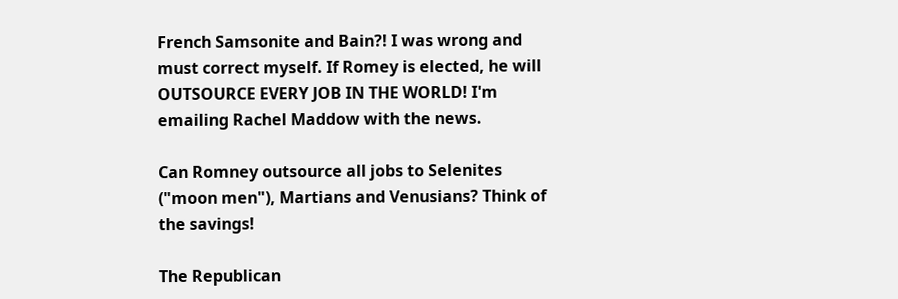French Samsonite and Bain?! I was wrong and must correct myself. If Romey is elected, he will OUTSOURCE EVERY JOB IN THE WORLD! I'm emailing Rachel Maddow with the news.

Can Romney outsource all jobs to Selenites ("moon men"), Martians and Venusians? Think of the savings!

The Republican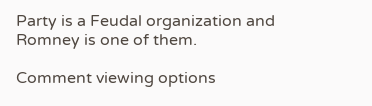Party is a Feudal organization and Romney is one of them.

Comment viewing options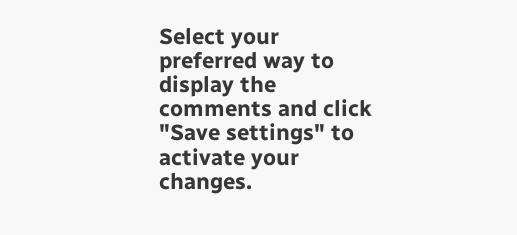Select your preferred way to display the comments and click "Save settings" to activate your changes.